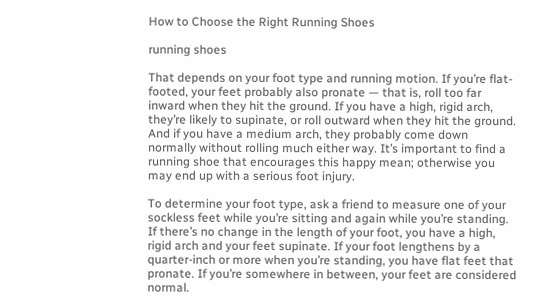How to Choose the Right Running Shoes

running shoes

That depends on your foot type and running motion. If you’re flat-footed, your feet probably also pronate — that is, roll too far inward when they hit the ground. If you have a high, rigid arch, they’re likely to supinate, or roll outward when they hit the ground. And if you have a medium arch, they probably come down normally without rolling much either way. It’s important to find a running shoe that encourages this happy mean; otherwise you may end up with a serious foot injury.

To determine your foot type, ask a friend to measure one of your sockless feet while you’re sitting and again while you’re standing. If there’s no change in the length of your foot, you have a high, rigid arch and your feet supinate. If your foot lengthens by a quarter-inch or more when you’re standing, you have flat feet that pronate. If you’re somewhere in between, your feet are considered normal.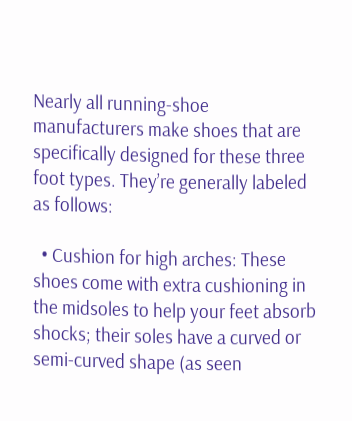Nearly all running-shoe manufacturers make shoes that are specifically designed for these three foot types. They’re generally labeled as follows:

  • Cushion for high arches: These shoes come with extra cushioning in the midsoles to help your feet absorb shocks; their soles have a curved or semi-curved shape (as seen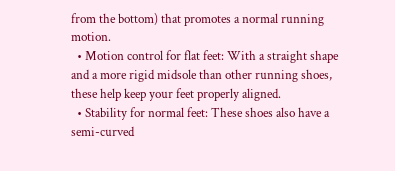from the bottom) that promotes a normal running motion.
  • Motion control for flat feet: With a straight shape and a more rigid midsole than other running shoes, these help keep your feet properly aligned.
  • Stability for normal feet: These shoes also have a semi-curved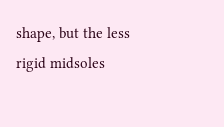shape, but the less rigid midsoles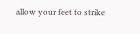allow your feet to strike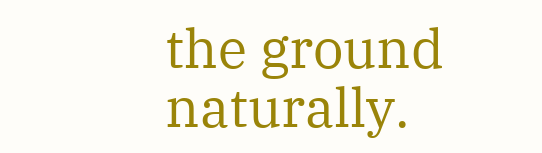the ground naturally.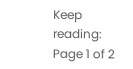Keep reading: Page 1 of 2